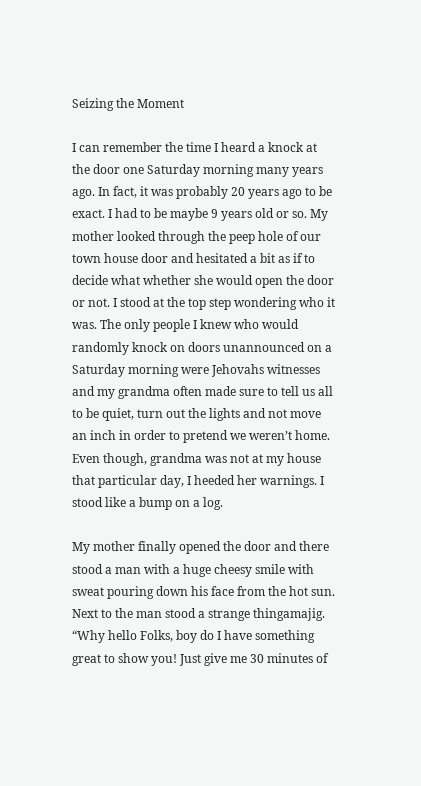Seizing the Moment

I can remember the time I heard a knock at the door one Saturday morning many years ago. In fact, it was probably 20 years ago to be exact. I had to be maybe 9 years old or so. My mother looked through the peep hole of our town house door and hesitated a bit as if to decide what whether she would open the door or not. I stood at the top step wondering who it was. The only people I knew who would randomly knock on doors unannounced on a Saturday morning were Jehovahs witnesses and my grandma often made sure to tell us all to be quiet, turn out the lights and not move an inch in order to pretend we weren’t home. Even though, grandma was not at my house that particular day, I heeded her warnings. I stood like a bump on a log.

My mother finally opened the door and there stood a man with a huge cheesy smile with sweat pouring down his face from the hot sun. Next to the man stood a strange thingamajig. “Why hello Folks, boy do I have something great to show you! Just give me 30 minutes of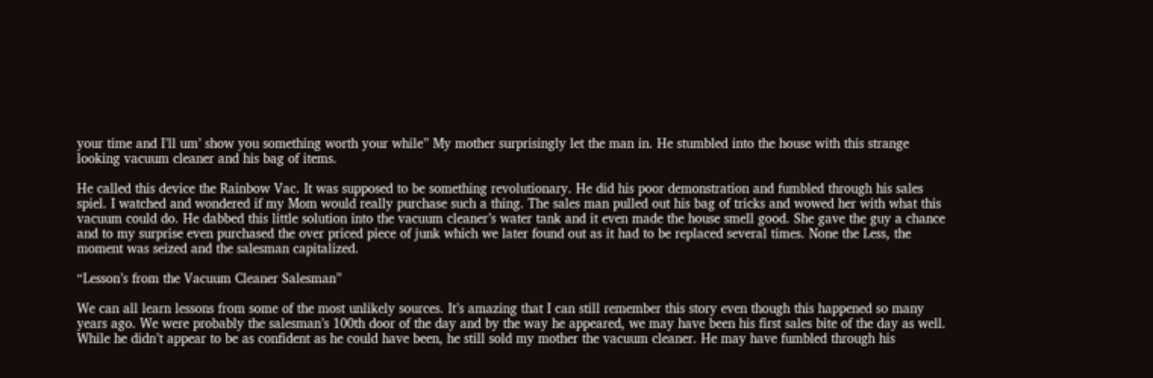your time and I’ll um’ show you something worth your while” My mother surprisingly let the man in. He stumbled into the house with this strange looking vacuum cleaner and his bag of items.

He called this device the Rainbow Vac. It was supposed to be something revolutionary. He did his poor demonstration and fumbled through his sales spiel. I watched and wondered if my Mom would really purchase such a thing. The sales man pulled out his bag of tricks and wowed her with what this vacuum could do. He dabbed this little solution into the vacuum cleaner’s water tank and it even made the house smell good. She gave the guy a chance and to my surprise even purchased the over priced piece of junk which we later found out as it had to be replaced several times. None the Less, the moment was seized and the salesman capitalized.

“Lesson’s from the Vacuum Cleaner Salesman”

We can all learn lessons from some of the most unlikely sources. It’s amazing that I can still remember this story even though this happened so many years ago. We were probably the salesman’s 100th door of the day and by the way he appeared, we may have been his first sales bite of the day as well. While he didn’t appear to be as confident as he could have been, he still sold my mother the vacuum cleaner. He may have fumbled through his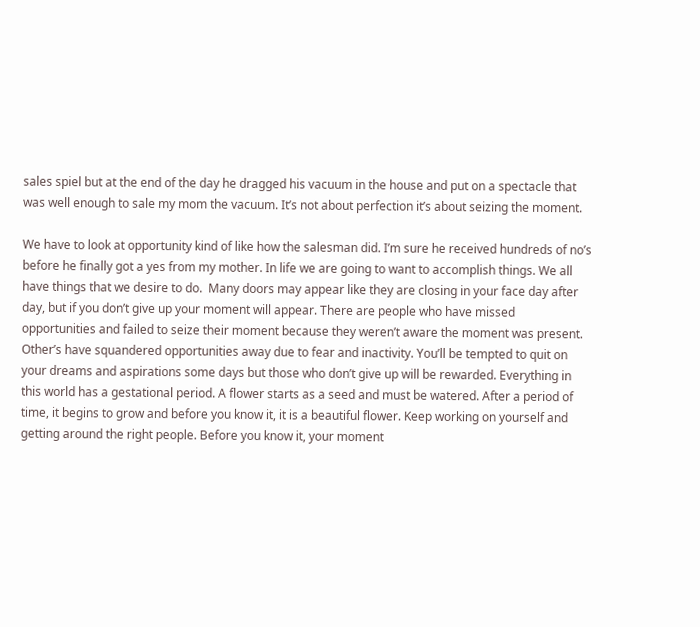sales spiel but at the end of the day he dragged his vacuum in the house and put on a spectacle that was well enough to sale my mom the vacuum. It’s not about perfection it’s about seizing the moment.

We have to look at opportunity kind of like how the salesman did. I’m sure he received hundreds of no’s before he finally got a yes from my mother. In life we are going to want to accomplish things. We all have things that we desire to do.  Many doors may appear like they are closing in your face day after day, but if you don’t give up your moment will appear. There are people who have missed opportunities and failed to seize their moment because they weren’t aware the moment was present. Other’s have squandered opportunities away due to fear and inactivity. You’ll be tempted to quit on your dreams and aspirations some days but those who don’t give up will be rewarded. Everything in this world has a gestational period. A flower starts as a seed and must be watered. After a period of time, it begins to grow and before you know it, it is a beautiful flower. Keep working on yourself and getting around the right people. Before you know it, your moment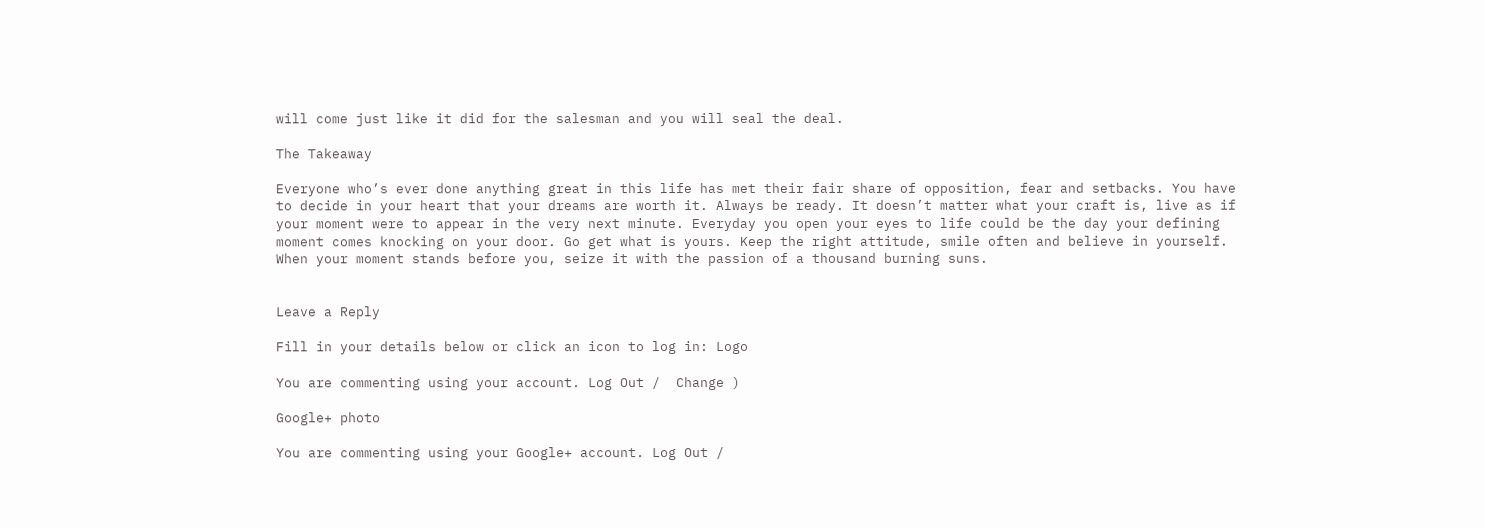will come just like it did for the salesman and you will seal the deal.

The Takeaway

Everyone who’s ever done anything great in this life has met their fair share of opposition, fear and setbacks. You have to decide in your heart that your dreams are worth it. Always be ready. It doesn’t matter what your craft is, live as if your moment were to appear in the very next minute. Everyday you open your eyes to life could be the day your defining moment comes knocking on your door. Go get what is yours. Keep the right attitude, smile often and believe in yourself. When your moment stands before you, seize it with the passion of a thousand burning suns.


Leave a Reply

Fill in your details below or click an icon to log in: Logo

You are commenting using your account. Log Out /  Change )

Google+ photo

You are commenting using your Google+ account. Log Out /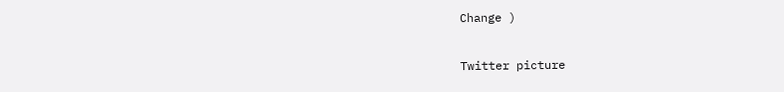Change )

Twitter picture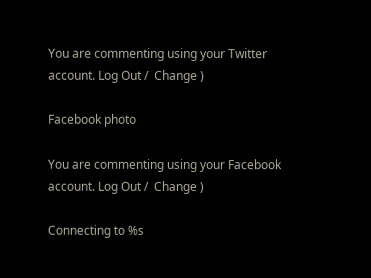You are commenting using your Twitter account. Log Out /  Change )

Facebook photo

You are commenting using your Facebook account. Log Out /  Change )

Connecting to %s